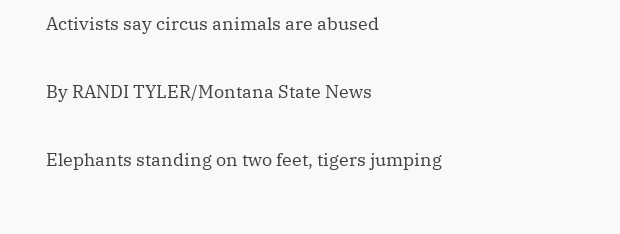Activists say circus animals are abused

By RANDI TYLER/Montana State News

Elephants standing on two feet, tigers jumping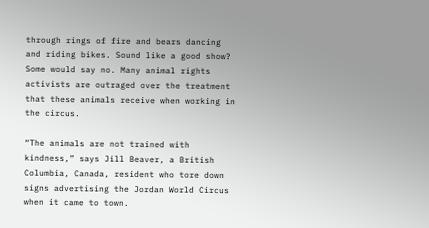through rings of fire and bears dancing and riding bikes. Sound like a good show? Some would say no. Many animal rights activists are outraged over the treatment that these animals receive when working in the circus.

“The animals are not trained with kindness,” says Jill Beaver, a British Columbia, Canada, resident who tore down signs advertising the Jordan World Circus when it came to town.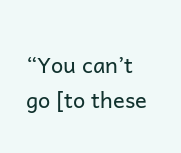“You can’t go [to these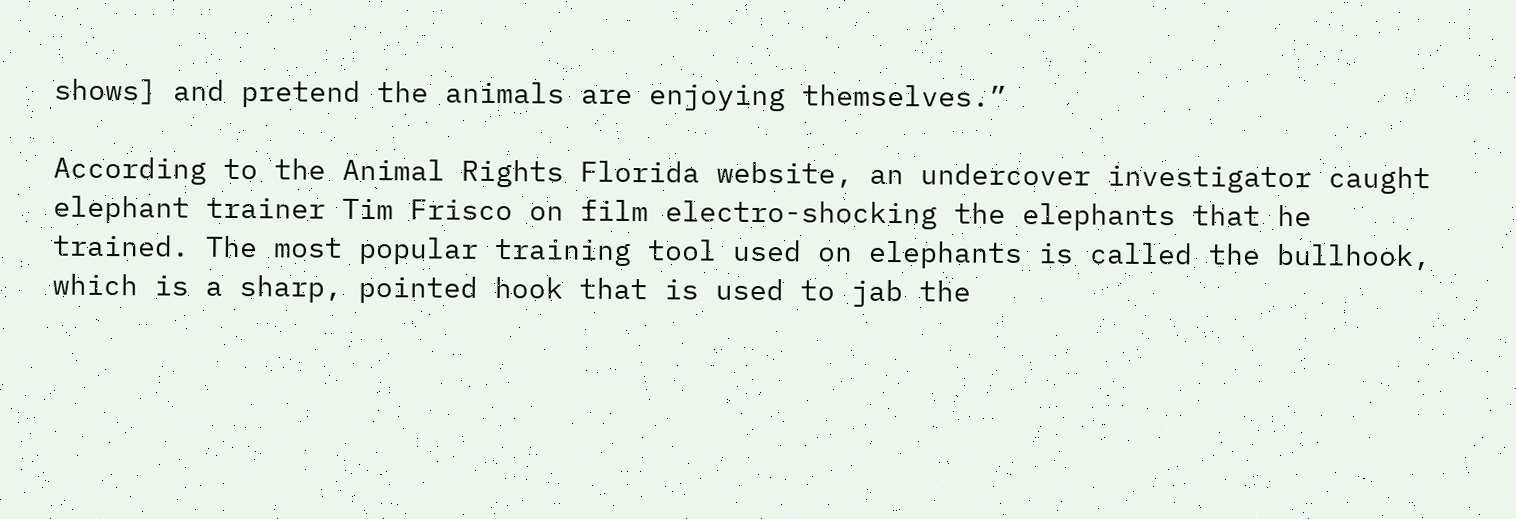shows] and pretend the animals are enjoying themselves.”

According to the Animal Rights Florida website, an undercover investigator caught elephant trainer Tim Frisco on film electro-shocking the elephants that he trained. The most popular training tool used on elephants is called the bullhook, which is a sharp, pointed hook that is used to jab the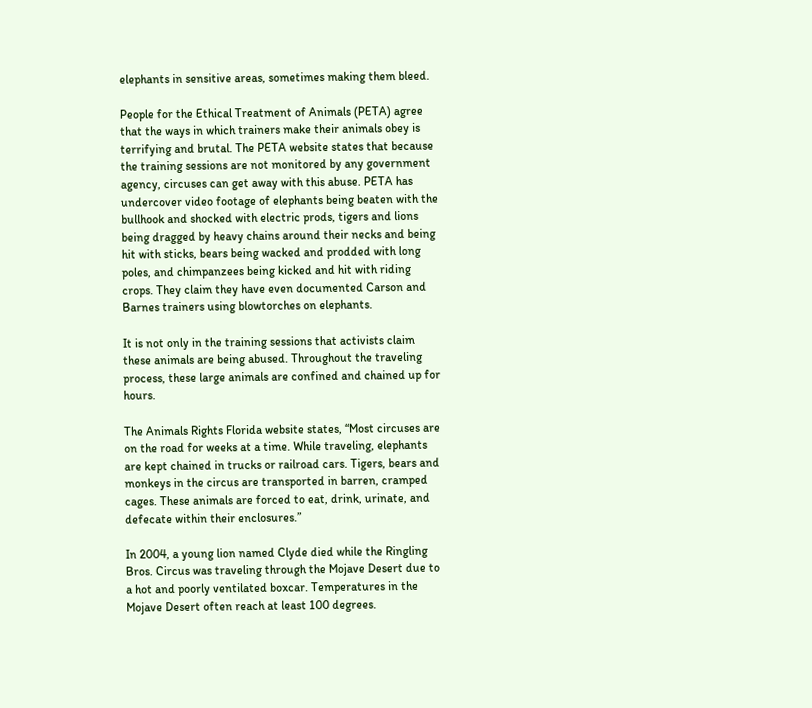elephants in sensitive areas, sometimes making them bleed.

People for the Ethical Treatment of Animals (PETA) agree that the ways in which trainers make their animals obey is terrifying and brutal. The PETA website states that because the training sessions are not monitored by any government agency, circuses can get away with this abuse. PETA has undercover video footage of elephants being beaten with the bullhook and shocked with electric prods, tigers and lions being dragged by heavy chains around their necks and being hit with sticks, bears being wacked and prodded with long poles, and chimpanzees being kicked and hit with riding crops. They claim they have even documented Carson and Barnes trainers using blowtorches on elephants.

It is not only in the training sessions that activists claim these animals are being abused. Throughout the traveling process, these large animals are confined and chained up for hours.

The Animals Rights Florida website states, “Most circuses are on the road for weeks at a time. While traveling, elephants are kept chained in trucks or railroad cars. Tigers, bears and monkeys in the circus are transported in barren, cramped cages. These animals are forced to eat, drink, urinate, and defecate within their enclosures.”

In 2004, a young lion named Clyde died while the Ringling Bros. Circus was traveling through the Mojave Desert due to a hot and poorly ventilated boxcar. Temperatures in the Mojave Desert often reach at least 100 degrees.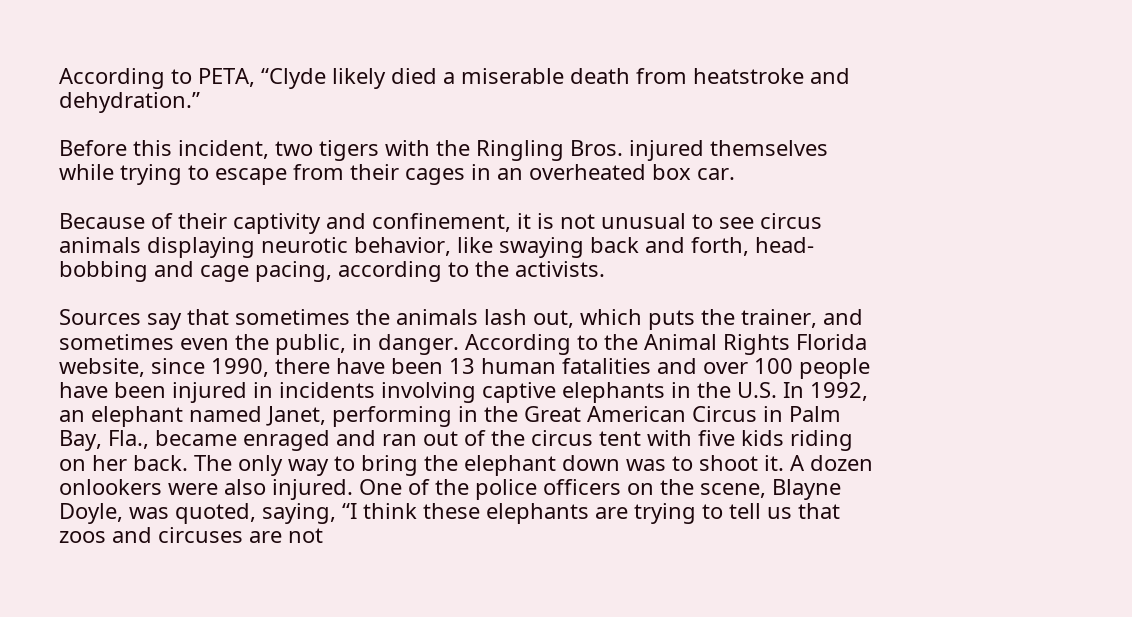According to PETA, “Clyde likely died a miserable death from heatstroke and dehydration.”

Before this incident, two tigers with the Ringling Bros. injured themselves while trying to escape from their cages in an overheated box car.

Because of their captivity and confinement, it is not unusual to see circus animals displaying neurotic behavior, like swaying back and forth, head-bobbing and cage pacing, according to the activists.

Sources say that sometimes the animals lash out, which puts the trainer, and sometimes even the public, in danger. According to the Animal Rights Florida website, since 1990, there have been 13 human fatalities and over 100 people have been injured in incidents involving captive elephants in the U.S. In 1992, an elephant named Janet, performing in the Great American Circus in Palm Bay, Fla., became enraged and ran out of the circus tent with five kids riding on her back. The only way to bring the elephant down was to shoot it. A dozen onlookers were also injured. One of the police officers on the scene, Blayne Doyle, was quoted, saying, “I think these elephants are trying to tell us that zoos and circuses are not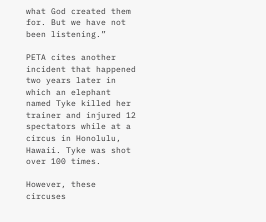what God created them for. But we have not been listening.”

PETA cites another incident that happened two years later in which an elephant named Tyke killed her trainer and injured 12 spectators while at a circus in Honolulu, Hawaii. Tyke was shot over 100 times.

However, these circuses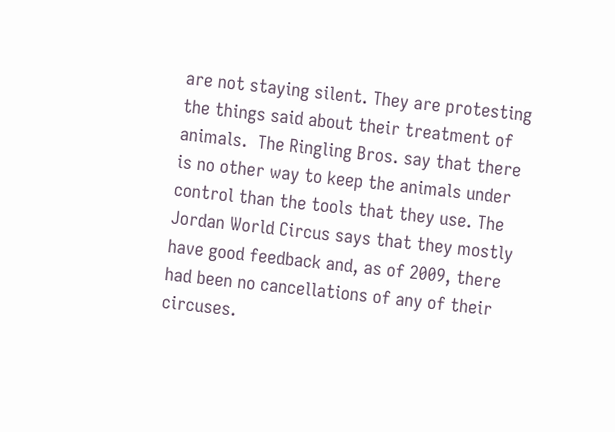are not staying silent. They are protesting the things said about their treatment of animals.  The Ringling Bros. say that there is no other way to keep the animals under control than the tools that they use. The Jordan World Circus says that they mostly have good feedback and, as of 2009, there had been no cancellations of any of their circuses.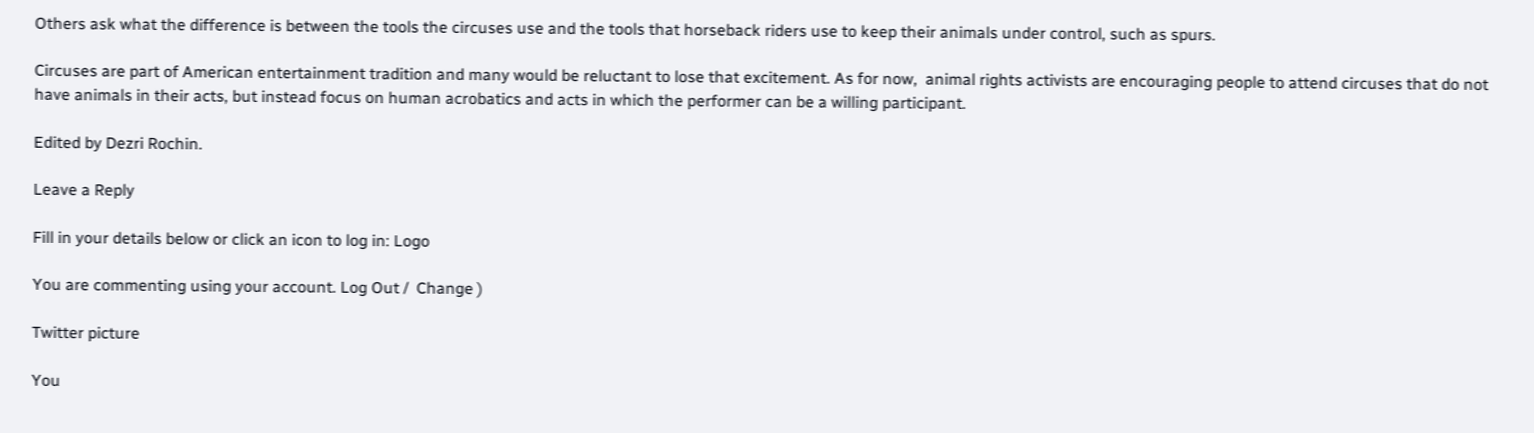Others ask what the difference is between the tools the circuses use and the tools that horseback riders use to keep their animals under control, such as spurs.

Circuses are part of American entertainment tradition and many would be reluctant to lose that excitement. As for now,  animal rights activists are encouraging people to attend circuses that do not have animals in their acts, but instead focus on human acrobatics and acts in which the performer can be a willing participant.

Edited by Dezri Rochin.

Leave a Reply

Fill in your details below or click an icon to log in: Logo

You are commenting using your account. Log Out /  Change )

Twitter picture

You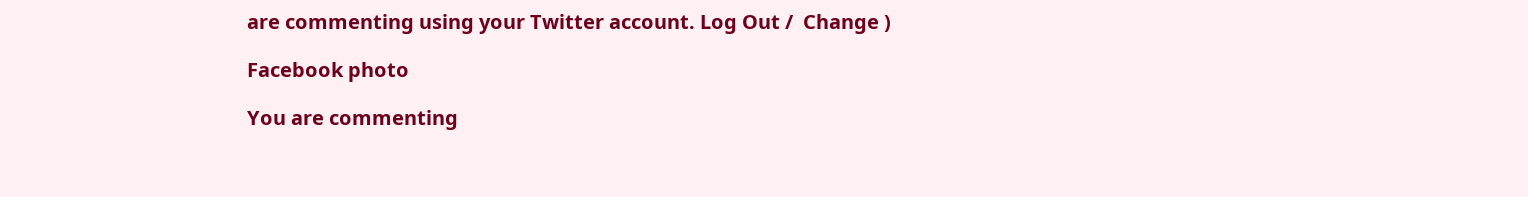are commenting using your Twitter account. Log Out /  Change )

Facebook photo

You are commenting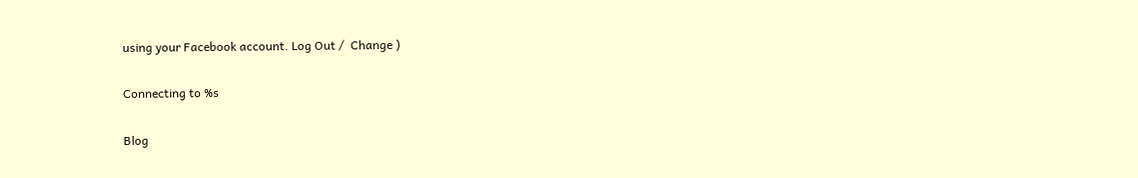using your Facebook account. Log Out /  Change )

Connecting to %s

Blog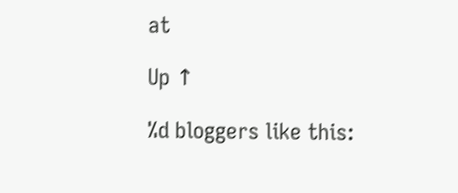at

Up ↑

%d bloggers like this: